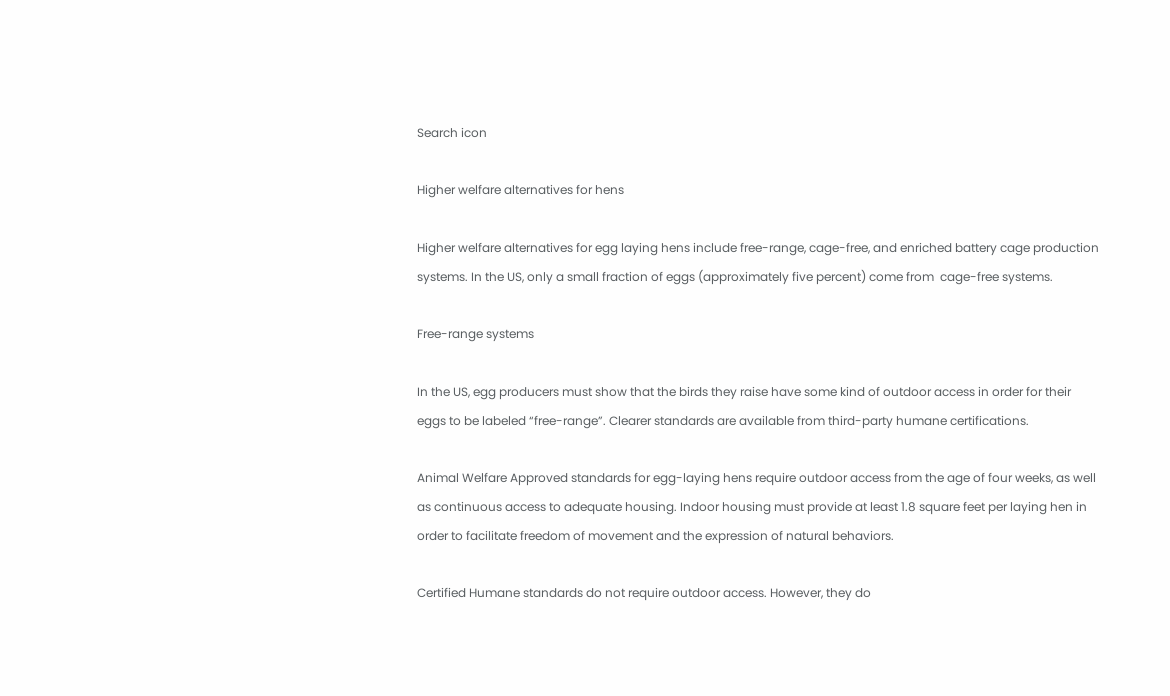Search icon

Higher welfare alternatives for hens

Higher welfare alternatives for egg laying hens include free-range, cage-free, and enriched battery cage production systems. In the US, only a small fraction of eggs (approximately five percent) come from  cage-free systems.

Free-range systems

In the US, egg producers must show that the birds they raise have some kind of outdoor access in order for their eggs to be labeled “free-range”. Clearer standards are available from third-party humane certifications.

Animal Welfare Approved standards for egg-laying hens require outdoor access from the age of four weeks, as well as continuous access to adequate housing. Indoor housing must provide at least 1.8 square feet per laying hen in order to facilitate freedom of movement and the expression of natural behaviors.

Certified Humane standards do not require outdoor access. However, they do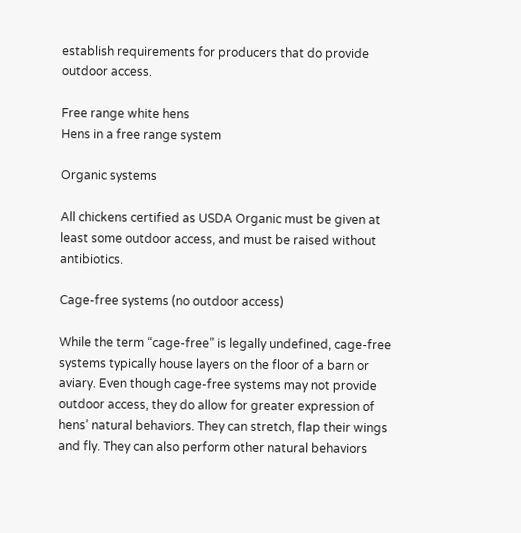establish requirements for producers that do provide outdoor access.

Free range white hens
Hens in a free range system

Organic systems

All chickens certified as USDA Organic must be given at least some outdoor access, and must be raised without antibiotics.

Cage-free systems (no outdoor access)

While the term “cage-free” is legally undefined, cage-free systems typically house layers on the floor of a barn or aviary. Even though cage-free systems may not provide outdoor access, they do allow for greater expression of hens’ natural behaviors. They can stretch, flap their wings and fly. They can also perform other natural behaviors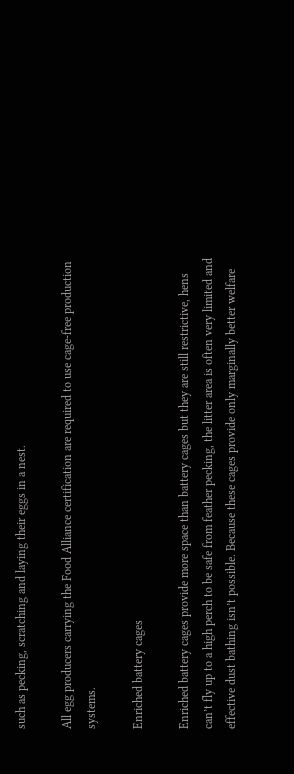such as pecking, scratching and laying their eggs in a nest.

All egg producers carrying the Food Alliance certification are required to use cage-free production systems.

Enriched battery cages

Enriched battery cages provide more space than battery cages but they are still restrictive, hens can’t fly up to a high perch to be safe from feather pecking, the litter area is often very limited and effective dust bathing isn’t possible. Because these cages provide only marginally better welfare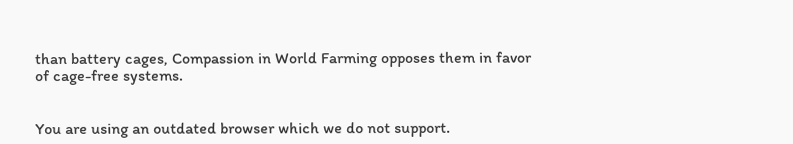than battery cages, Compassion in World Farming opposes them in favor of cage-free systems.


You are using an outdated browser which we do not support.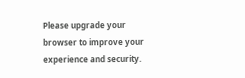Please upgrade your browser to improve your experience and security.